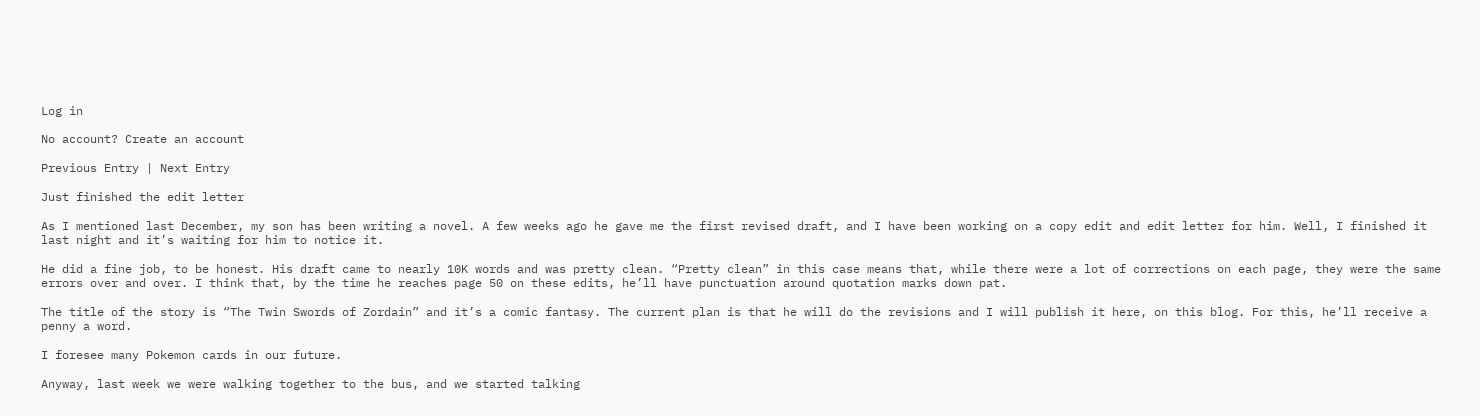Log in

No account? Create an account

Previous Entry | Next Entry

Just finished the edit letter

As I mentioned last December, my son has been writing a novel. A few weeks ago he gave me the first revised draft, and I have been working on a copy edit and edit letter for him. Well, I finished it last night and it’s waiting for him to notice it.

He did a fine job, to be honest. His draft came to nearly 10K words and was pretty clean. “Pretty clean” in this case means that, while there were a lot of corrections on each page, they were the same errors over and over. I think that, by the time he reaches page 50 on these edits, he’ll have punctuation around quotation marks down pat.

The title of the story is “The Twin Swords of Zordain” and it’s a comic fantasy. The current plan is that he will do the revisions and I will publish it here, on this blog. For this, he’ll receive a penny a word.

I foresee many Pokemon cards in our future.

Anyway, last week we were walking together to the bus, and we started talking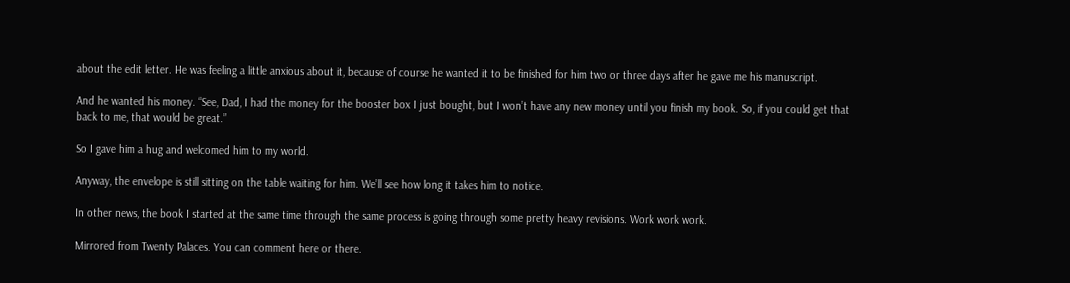about the edit letter. He was feeling a little anxious about it, because of course he wanted it to be finished for him two or three days after he gave me his manuscript.

And he wanted his money. “See, Dad, I had the money for the booster box I just bought, but I won’t have any new money until you finish my book. So, if you could get that back to me, that would be great.”

So I gave him a hug and welcomed him to my world.

Anyway, the envelope is still sitting on the table waiting for him. We’ll see how long it takes him to notice.

In other news, the book I started at the same time through the same process is going through some pretty heavy revisions. Work work work.

Mirrored from Twenty Palaces. You can comment here or there.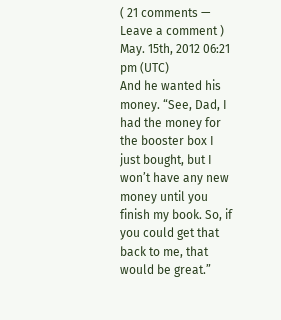( 21 comments — Leave a comment )
May. 15th, 2012 06:21 pm (UTC)
And he wanted his money. “See, Dad, I had the money for the booster box I just bought, but I won’t have any new money until you finish my book. So, if you could get that back to me, that would be great.”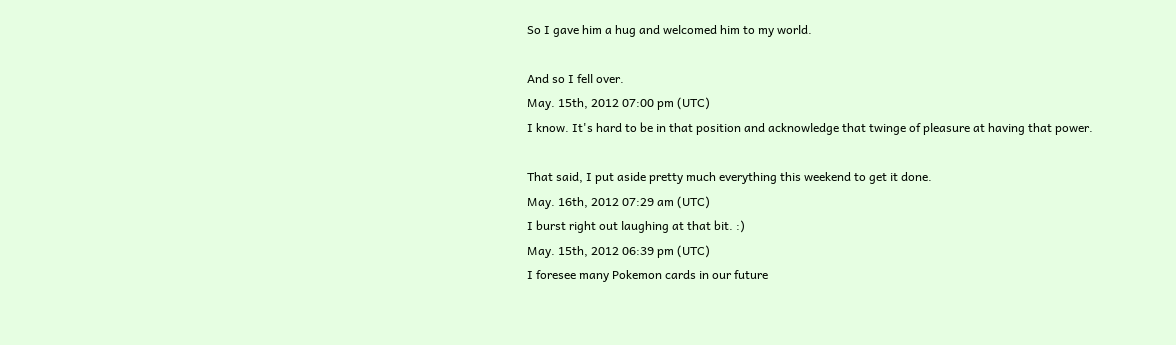So I gave him a hug and welcomed him to my world.

And so I fell over.
May. 15th, 2012 07:00 pm (UTC)
I know. It's hard to be in that position and acknowledge that twinge of pleasure at having that power.

That said, I put aside pretty much everything this weekend to get it done.
May. 16th, 2012 07:29 am (UTC)
I burst right out laughing at that bit. :)
May. 15th, 2012 06:39 pm (UTC)
I foresee many Pokemon cards in our future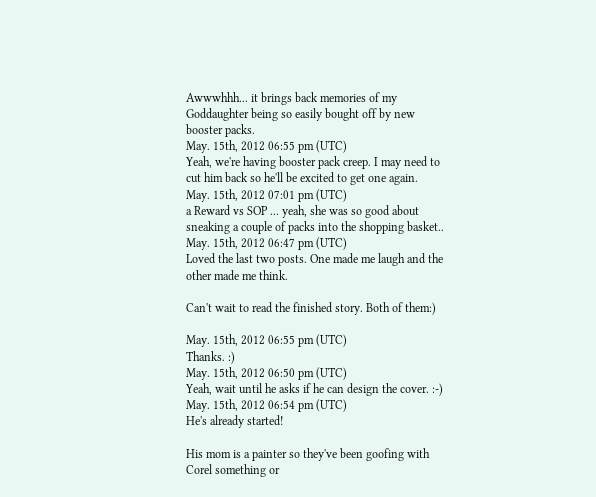Awwwhhh... it brings back memories of my Goddaughter being so easily bought off by new booster packs.
May. 15th, 2012 06:55 pm (UTC)
Yeah, we're having booster pack creep. I may need to cut him back so he'll be excited to get one again.
May. 15th, 2012 07:01 pm (UTC)
a Reward vs SOP ... yeah, she was so good about sneaking a couple of packs into the shopping basket..
May. 15th, 2012 06:47 pm (UTC)
Loved the last two posts. One made me laugh and the other made me think.

Can't wait to read the finished story. Both of them:)

May. 15th, 2012 06:55 pm (UTC)
Thanks. :)
May. 15th, 2012 06:50 pm (UTC)
Yeah, wait until he asks if he can design the cover. :-)
May. 15th, 2012 06:54 pm (UTC)
He's already started!

His mom is a painter so they've been goofing with Corel something or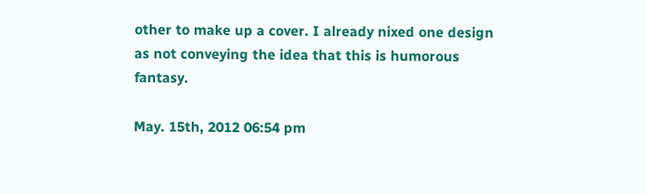other to make up a cover. I already nixed one design as not conveying the idea that this is humorous fantasy.

May. 15th, 2012 06:54 pm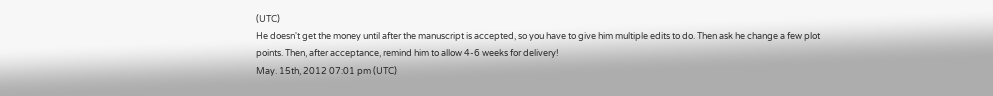(UTC)
He doesn't get the money until after the manuscript is accepted, so you have to give him multiple edits to do. Then ask he change a few plot points. Then, after acceptance, remind him to allow 4-6 weeks for delivery!
May. 15th, 2012 07:01 pm (UTC)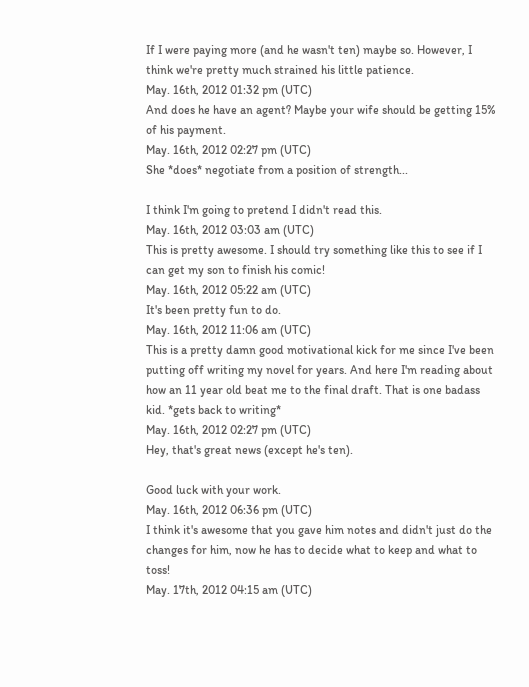If I were paying more (and he wasn't ten) maybe so. However, I think we're pretty much strained his little patience.
May. 16th, 2012 01:32 pm (UTC)
And does he have an agent? Maybe your wife should be getting 15% of his payment.
May. 16th, 2012 02:27 pm (UTC)
She *does* negotiate from a position of strength...

I think I'm going to pretend I didn't read this.
May. 16th, 2012 03:03 am (UTC)
This is pretty awesome. I should try something like this to see if I can get my son to finish his comic!
May. 16th, 2012 05:22 am (UTC)
It's been pretty fun to do.
May. 16th, 2012 11:06 am (UTC)
This is a pretty damn good motivational kick for me since I've been putting off writing my novel for years. And here I'm reading about how an 11 year old beat me to the final draft. That is one badass kid. *gets back to writing*
May. 16th, 2012 02:27 pm (UTC)
Hey, that's great news (except he's ten).

Good luck with your work.
May. 16th, 2012 06:36 pm (UTC)
I think it's awesome that you gave him notes and didn't just do the changes for him, now he has to decide what to keep and what to toss!
May. 17th, 2012 04:15 am (UTC)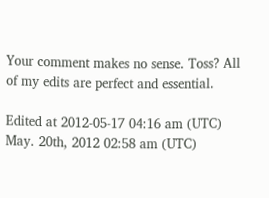Your comment makes no sense. Toss? All of my edits are perfect and essential.

Edited at 2012-05-17 04:16 am (UTC)
May. 20th, 2012 02:58 am (UTC)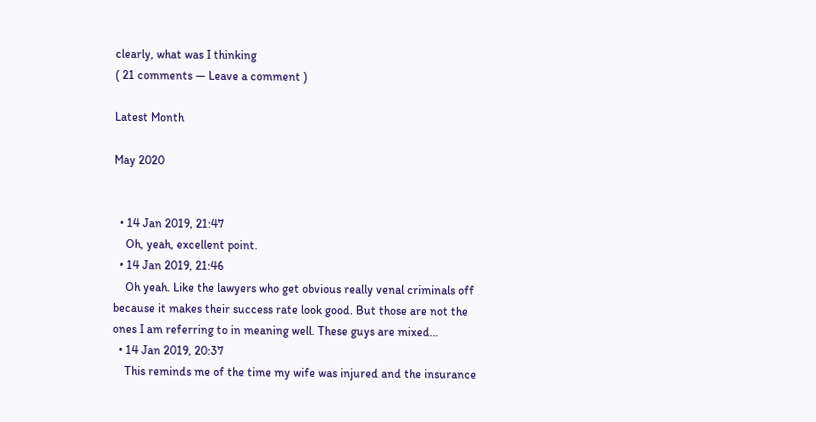clearly, what was I thinking
( 21 comments — Leave a comment )

Latest Month

May 2020


  • 14 Jan 2019, 21:47
    Oh, yeah, excellent point.
  • 14 Jan 2019, 21:46
    Oh yeah. Like the lawyers who get obvious really venal criminals off because it makes their success rate look good. But those are not the ones I am referring to in meaning well. These guys are mixed…
  • 14 Jan 2019, 20:37
    This reminds me of the time my wife was injured and the insurance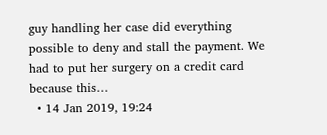guy handling her case did everything possible to deny and stall the payment. We had to put her surgery on a credit card because this…
  • 14 Jan 2019, 19:24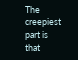The creepiest part is that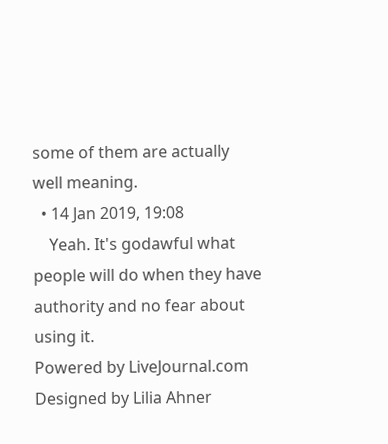some of them are actually well meaning.
  • 14 Jan 2019, 19:08
    Yeah. It's godawful what people will do when they have authority and no fear about using it.
Powered by LiveJournal.com
Designed by Lilia Ahner